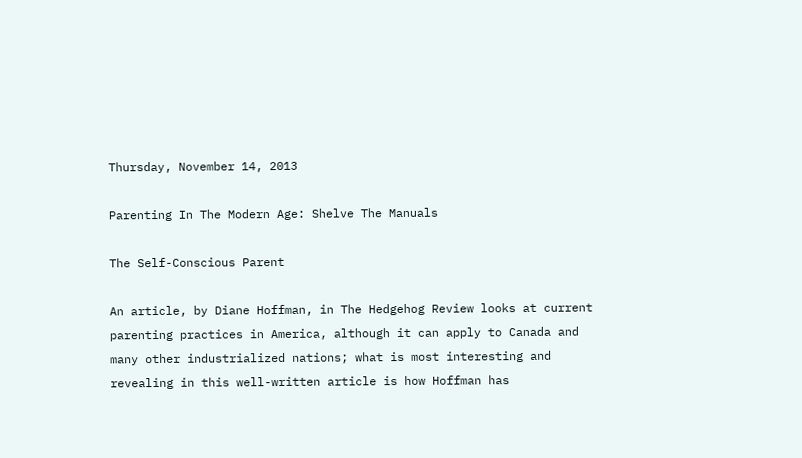Thursday, November 14, 2013

Parenting In The Modern Age: Shelve The Manuals

The Self-Conscious Parent

An article, by Diane Hoffman, in The Hedgehog Review looks at current parenting practices in America, although it can apply to Canada and many other industrialized nations; what is most interesting and revealing in this well-written article is how Hoffman has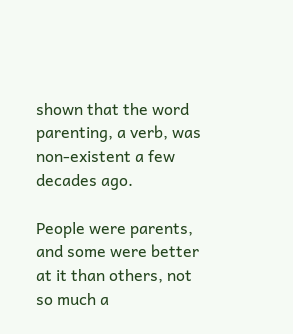shown that the word parenting, a verb, was non-existent a few decades ago.

People were parents, and some were better at it than others, not so much a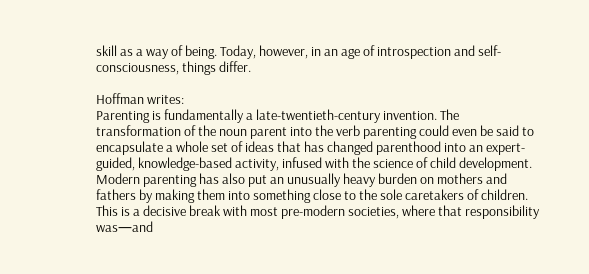skill as a way of being. Today, however, in an age of introspection and self-consciousness, things differ.

Hoffman writes:
Parenting is fundamentally a late-twentieth-century invention. The transformation of the noun parent into the verb parenting could even be said to encapsulate a whole set of ideas that has changed parenthood into an expert-guided, knowledge-based activity, infused with the science of child development. Modern parenting has also put an unusually heavy burden on mothers and fathers by making them into something close to the sole caretakers of children. This is a decisive break with most pre-modern societies, where that responsibility was—and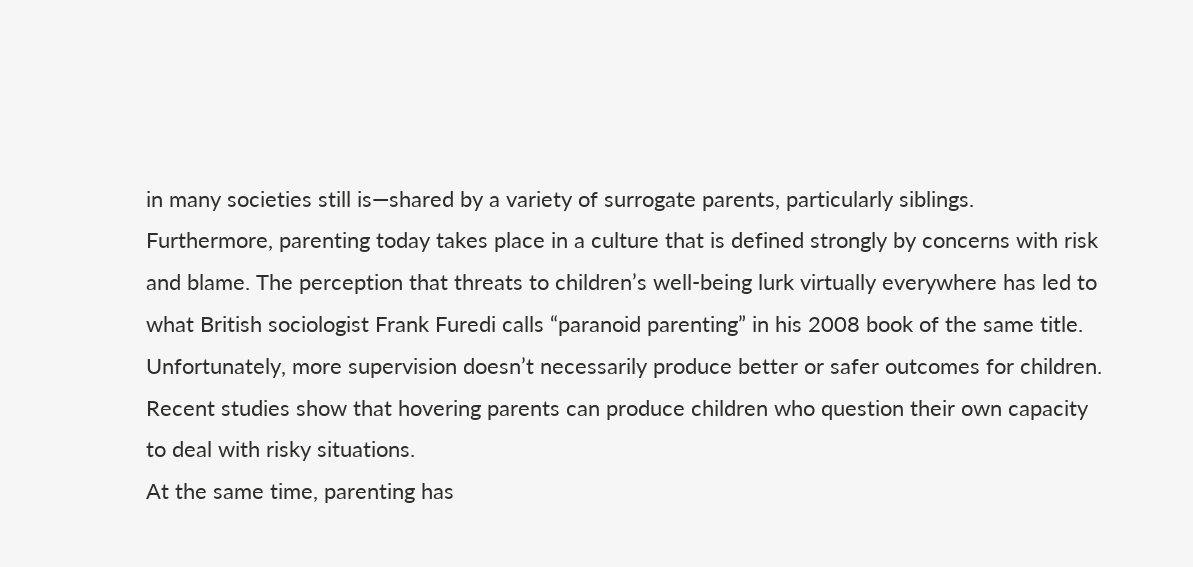in many societies still is—shared by a variety of surrogate parents, particularly siblings.
Furthermore, parenting today takes place in a culture that is defined strongly by concerns with risk and blame. The perception that threats to children’s well-being lurk virtually everywhere has led to what British sociologist Frank Furedi calls “paranoid parenting” in his 2008 book of the same title. Unfortunately, more supervision doesn’t necessarily produce better or safer outcomes for children. Recent studies show that hovering parents can produce children who question their own capacity to deal with risky situations.
At the same time, parenting has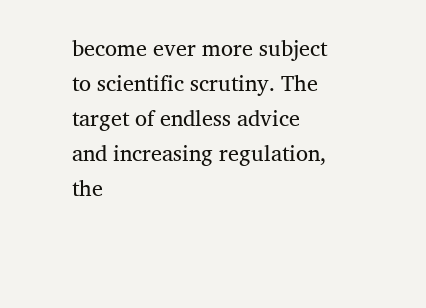become ever more subject to scientific scrutiny. The target of endless advice and increasing regulation, the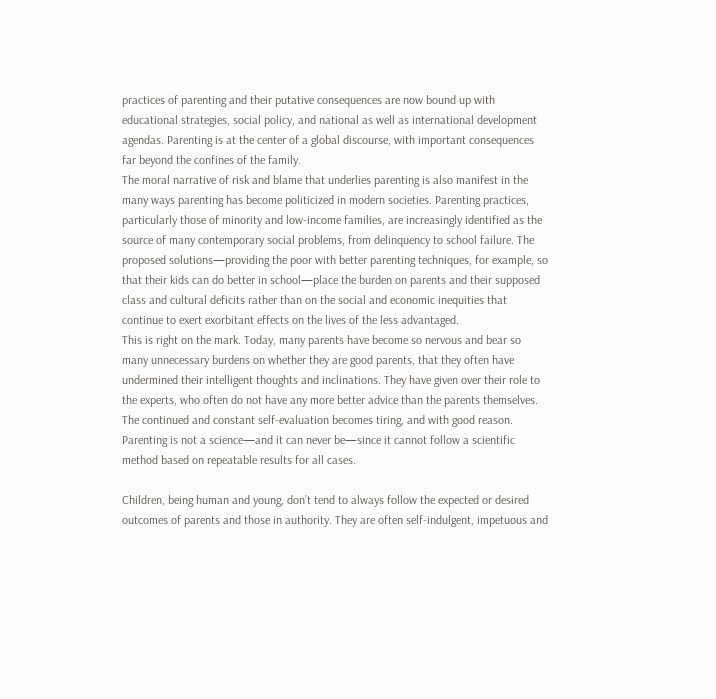practices of parenting and their putative consequences are now bound up with educational strategies, social policy, and national as well as international development agendas. Parenting is at the center of a global discourse, with important consequences far beyond the confines of the family.
The moral narrative of risk and blame that underlies parenting is also manifest in the many ways parenting has become politicized in modern societies. Parenting practices, particularly those of minority and low-income families, are increasingly identified as the source of many contemporary social problems, from delinquency to school failure. The proposed solutions—providing the poor with better parenting techniques, for example, so that their kids can do better in school—place the burden on parents and their supposed class and cultural deficits rather than on the social and economic inequities that continue to exert exorbitant effects on the lives of the less advantaged.
This is right on the mark. Today, many parents have become so nervous and bear so many unnecessary burdens on whether they are good parents, that they often have undermined their intelligent thoughts and inclinations. They have given over their role to the experts, who often do not have any more better advice than the parents themselves. The continued and constant self-evaluation becomes tiring, and with good reason. Parenting is not a science—and it can never be—since it cannot follow a scientific method based on repeatable results for all cases.

Children, being human and young, don’t tend to always follow the expected or desired outcomes of parents and those in authority. They are often self-indulgent, impetuous and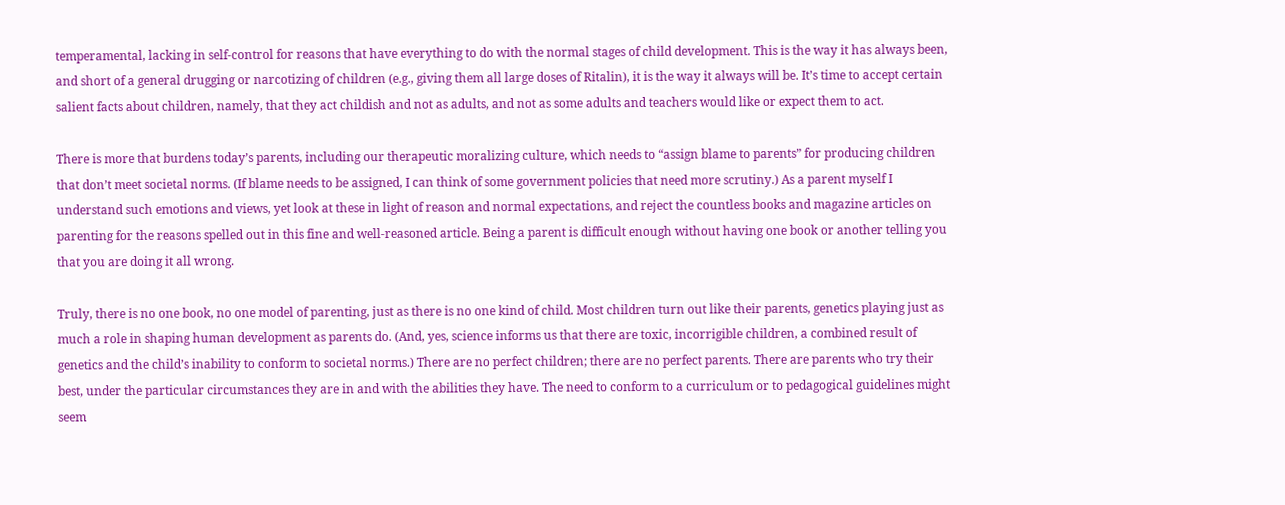temperamental, lacking in self-control for reasons that have everything to do with the normal stages of child development. This is the way it has always been, and short of a general drugging or narcotizing of children (e.g., giving them all large doses of Ritalin), it is the way it always will be. It’s time to accept certain salient facts about children, namely, that they act childish and not as adults, and not as some adults and teachers would like or expect them to act.

There is more that burdens today’s parents, including our therapeutic moralizing culture, which needs to “assign blame to parents” for producing children that don’t meet societal norms. (If blame needs to be assigned, I can think of some government policies that need more scrutiny.) As a parent myself I understand such emotions and views, yet look at these in light of reason and normal expectations, and reject the countless books and magazine articles on parenting for the reasons spelled out in this fine and well-reasoned article. Being a parent is difficult enough without having one book or another telling you that you are doing it all wrong.

Truly, there is no one book, no one model of parenting, just as there is no one kind of child. Most children turn out like their parents, genetics playing just as much a role in shaping human development as parents do. (And, yes, science informs us that there are toxic, incorrigible children, a combined result of genetics and the child’s inability to conform to societal norms.) There are no perfect children; there are no perfect parents. There are parents who try their best, under the particular circumstances they are in and with the abilities they have. The need to conform to a curriculum or to pedagogical guidelines might seem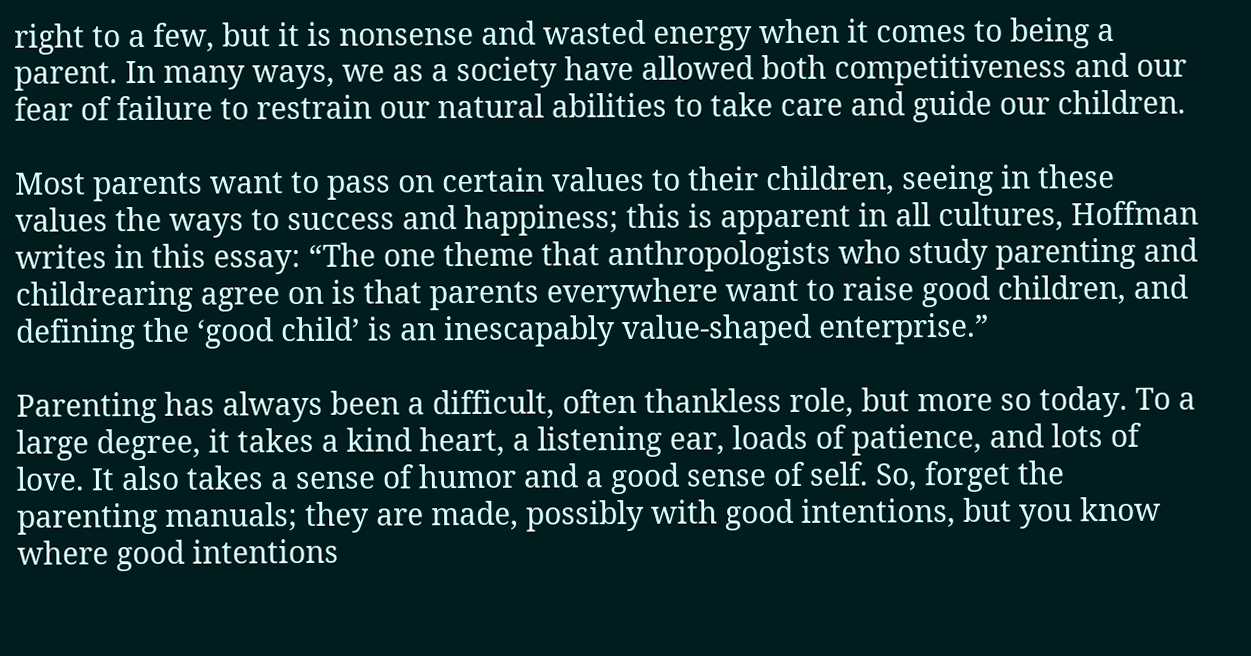right to a few, but it is nonsense and wasted energy when it comes to being a parent. In many ways, we as a society have allowed both competitiveness and our fear of failure to restrain our natural abilities to take care and guide our children.

Most parents want to pass on certain values to their children, seeing in these values the ways to success and happiness; this is apparent in all cultures, Hoffman writes in this essay: “The one theme that anthropologists who study parenting and childrearing agree on is that parents everywhere want to raise good children, and defining the ‘good child’ is an inescapably value-shaped enterprise.”

Parenting has always been a difficult, often thankless role, but more so today. To a large degree, it takes a kind heart, a listening ear, loads of patience, and lots of love. It also takes a sense of humor and a good sense of self. So, forget the parenting manuals; they are made, possibly with good intentions, but you know where good intentions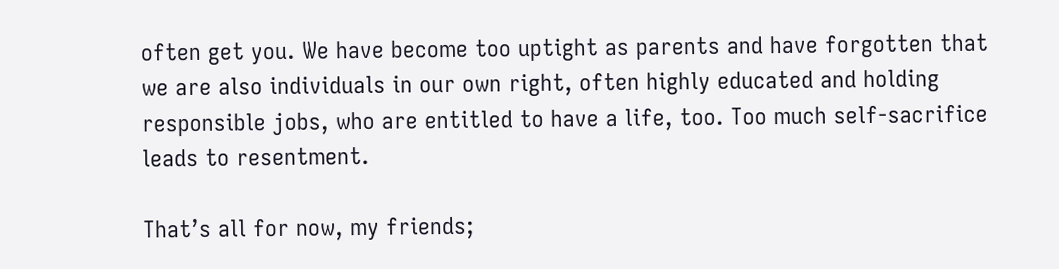often get you. We have become too uptight as parents and have forgotten that we are also individuals in our own right, often highly educated and holding responsible jobs, who are entitled to have a life, too. Too much self-sacrifice leads to resentment.

That’s all for now, my friends;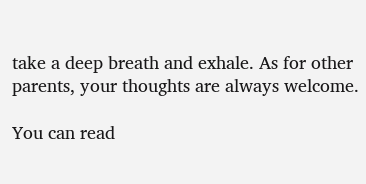take a deep breath and exhale. As for other parents, your thoughts are always welcome.

You can read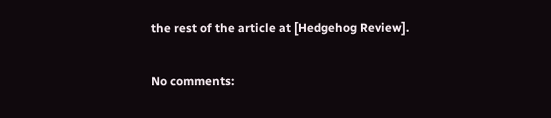the rest of the article at [Hedgehog Review].

No comments: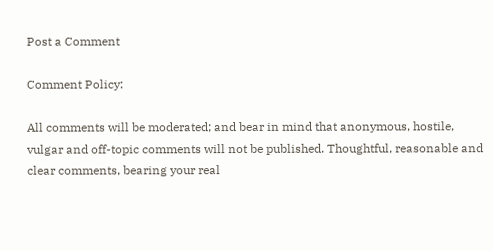Post a Comment

Comment Policy:

All comments will be moderated; and bear in mind that anonymous, hostile, vulgar and off-topic comments will not be published. Thoughtful, reasonable and clear comments, bearing your real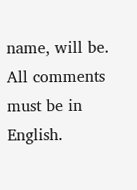name, will be. All comments must be in English.